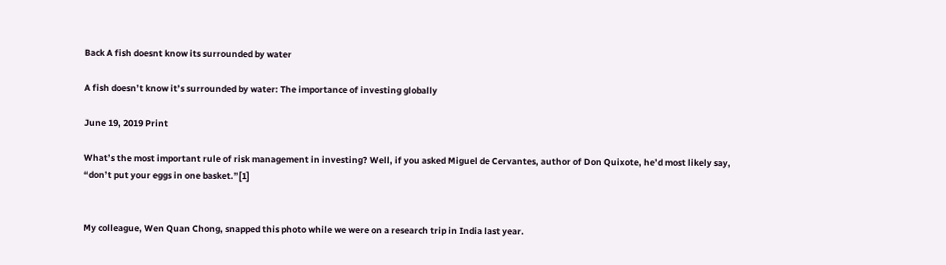Back A fish doesnt know its surrounded by water

A fish doesn’t know it’s surrounded by water: The importance of investing globally

June 19, 2019 Print

What’s the most important rule of risk management in investing? Well, if you asked Miguel de Cervantes, author of Don Quixote, he’d most likely say, “don’t put your eggs in one basket.”[1]


My colleague, Wen Quan Chong, snapped this photo while we were on a research trip in India last year.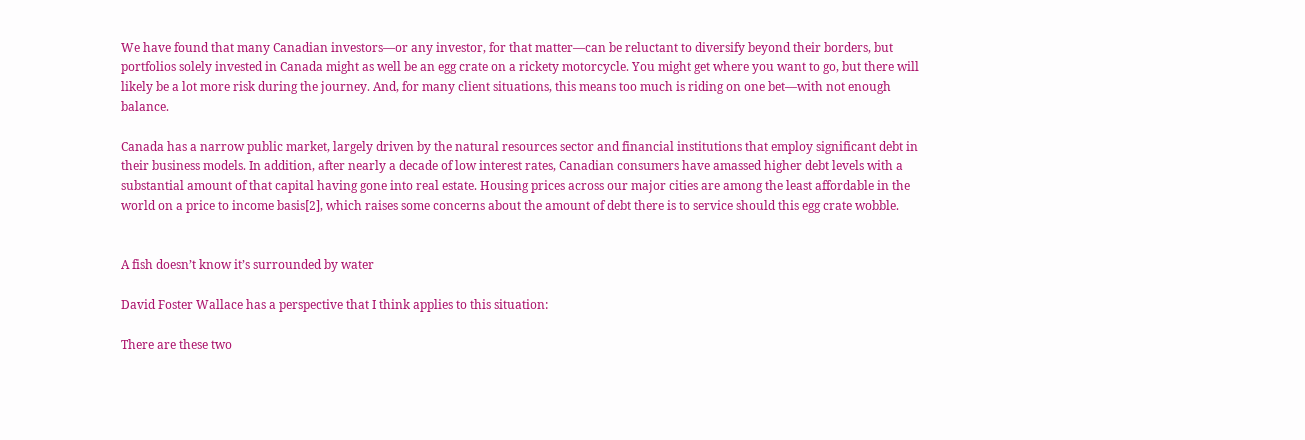We have found that many Canadian investors—or any investor, for that matter—can be reluctant to diversify beyond their borders, but portfolios solely invested in Canada might as well be an egg crate on a rickety motorcycle. You might get where you want to go, but there will likely be a lot more risk during the journey. And, for many client situations, this means too much is riding on one bet—with not enough balance.

Canada has a narrow public market, largely driven by the natural resources sector and financial institutions that employ significant debt in their business models. In addition, after nearly a decade of low interest rates, Canadian consumers have amassed higher debt levels with a substantial amount of that capital having gone into real estate. Housing prices across our major cities are among the least affordable in the world on a price to income basis[2], which raises some concerns about the amount of debt there is to service should this egg crate wobble.


A fish doesn’t know it’s surrounded by water

David Foster Wallace has a perspective that I think applies to this situation:

There are these two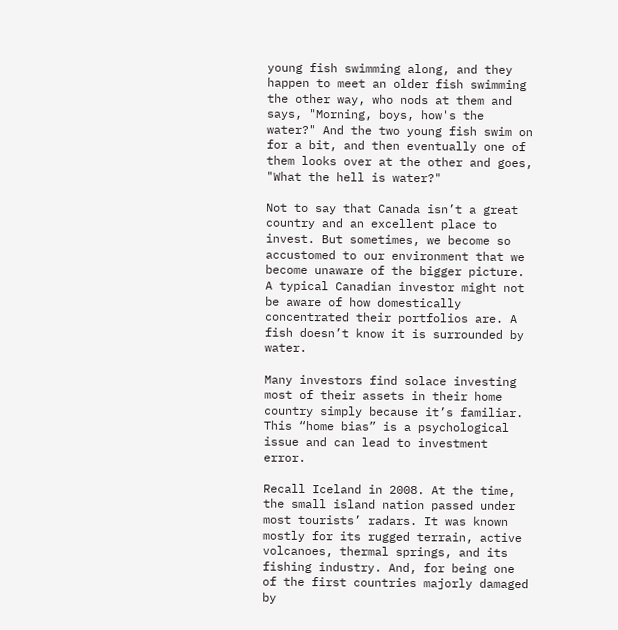young fish swimming along, and they happen to meet an older fish swimming the other way, who nods at them and says, "Morning, boys, how's the water?" And the two young fish swim on for a bit, and then eventually one of them looks over at the other and goes, "What the hell is water?"

Not to say that Canada isn’t a great country and an excellent place to invest. But sometimes, we become so accustomed to our environment that we become unaware of the bigger picture. A typical Canadian investor might not be aware of how domestically concentrated their portfolios are. A fish doesn’t know it is surrounded by water.

Many investors find solace investing most of their assets in their home country simply because it’s familiar. This “home bias” is a psychological issue and can lead to investment error.

Recall Iceland in 2008. At the time, the small island nation passed under most tourists’ radars. It was known mostly for its rugged terrain, active volcanoes, thermal springs, and its fishing industry. And, for being one of the first countries majorly damaged by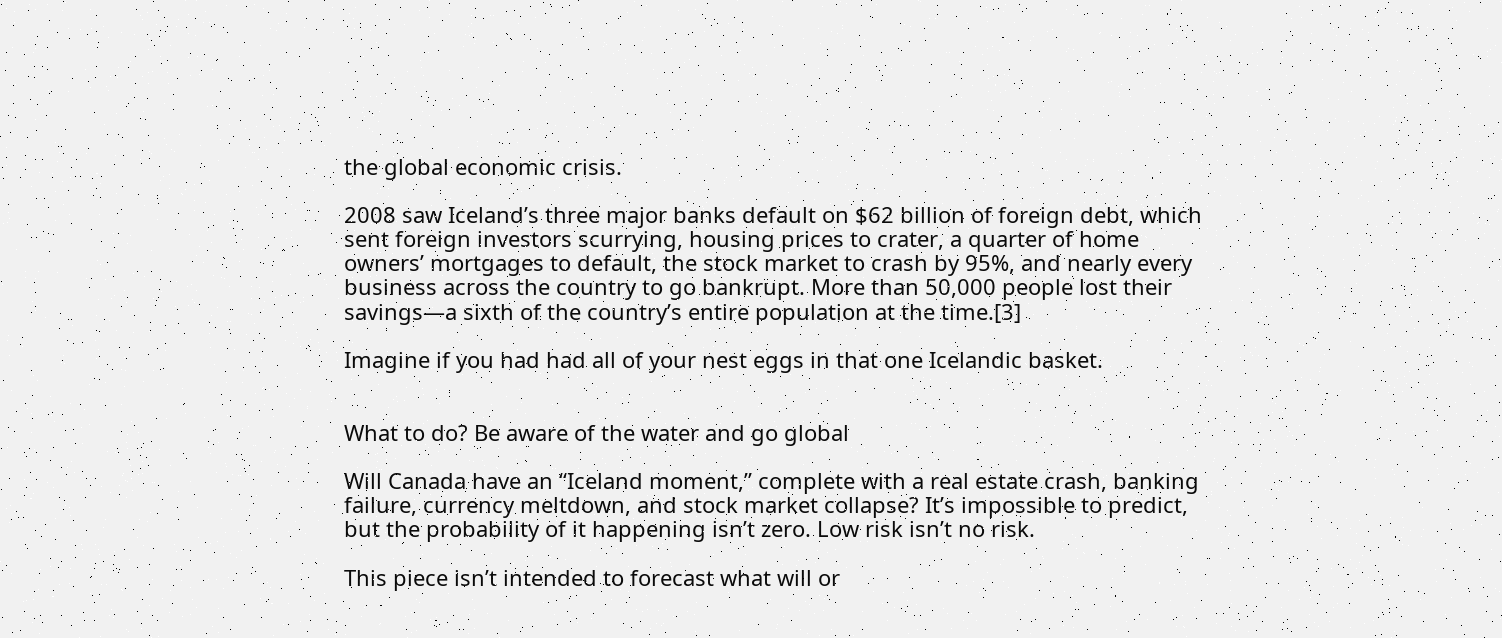the global economic crisis.

2008 saw Iceland’s three major banks default on $62 billion of foreign debt, which sent foreign investors scurrying, housing prices to crater, a quarter of home owners’ mortgages to default, the stock market to crash by 95%, and nearly every business across the country to go bankrupt. More than 50,000 people lost their savings—a sixth of the country’s entire population at the time.[3]

Imagine if you had had all of your nest eggs in that one Icelandic basket.


What to do? Be aware of the water and go global

Will Canada have an “Iceland moment,” complete with a real estate crash, banking failure, currency meltdown, and stock market collapse? It’s impossible to predict, but the probability of it happening isn’t zero. Low risk isn’t no risk.

This piece isn’t intended to forecast what will or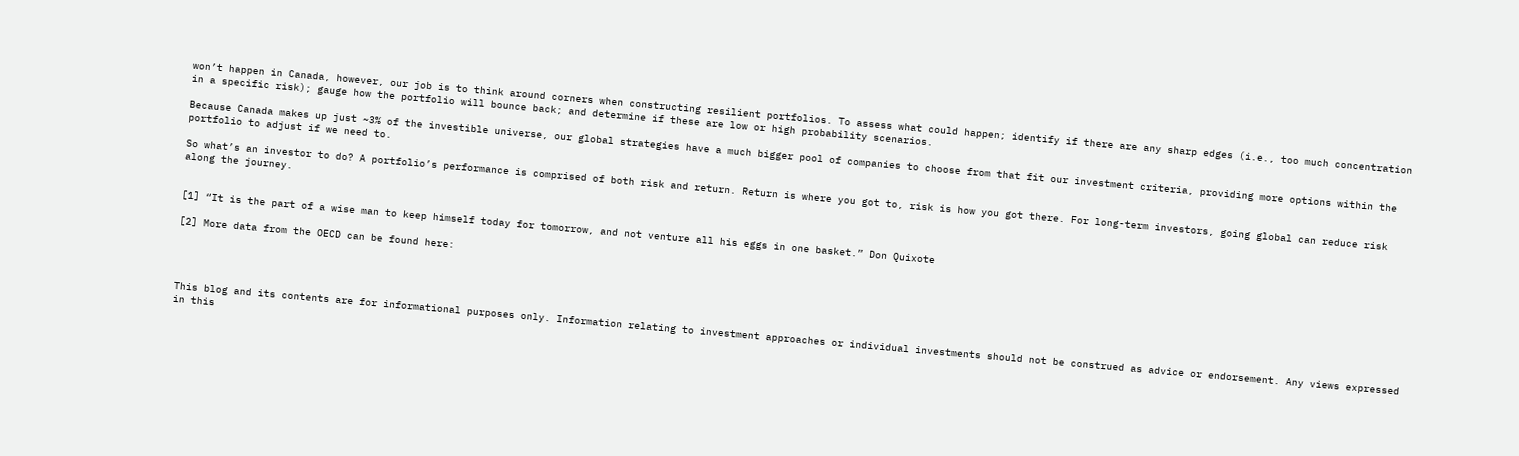won’t happen in Canada, however, our job is to think around corners when constructing resilient portfolios. To assess what could happen; identify if there are any sharp edges (i.e., too much concentration in a specific risk); gauge how the portfolio will bounce back; and determine if these are low or high probability scenarios.

Because Canada makes up just ~3% of the investible universe, our global strategies have a much bigger pool of companies to choose from that fit our investment criteria, providing more options within the portfolio to adjust if we need to.

So what’s an investor to do? A portfolio’s performance is comprised of both risk and return. Return is where you got to, risk is how you got there. For long-term investors, going global can reduce risk along the journey.


[1] “It is the part of a wise man to keep himself today for tomorrow, and not venture all his eggs in one basket.” Don Quixote

[2] More data from the OECD can be found here:




This blog and its contents are for informational purposes only. Information relating to investment approaches or individual investments should not be construed as advice or endorsement. Any views expressed in this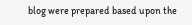blog were prepared based upon the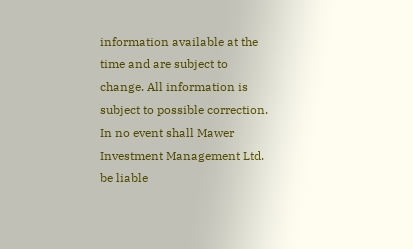information available at the time and are subject to change. All information is subject to possible correction. In no event shall Mawer Investment Management Ltd. be liable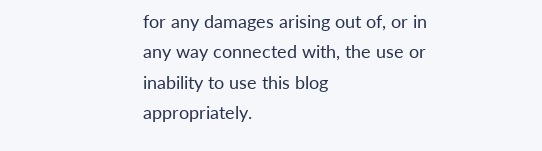for any damages arising out of, or in any way connected with, the use or inability to use this blog appropriately.